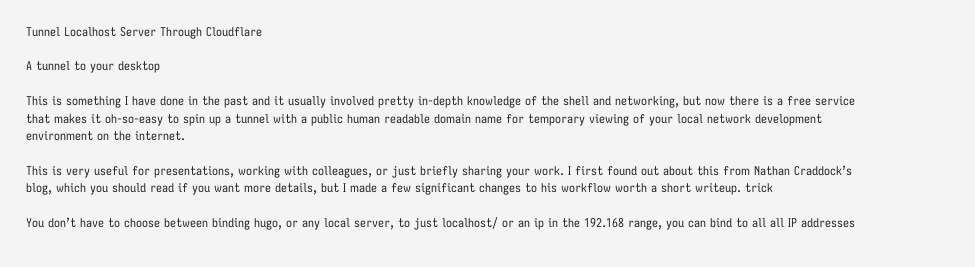Tunnel Localhost Server Through Cloudflare

A tunnel to your desktop

This is something I have done in the past and it usually involved pretty in-depth knowledge of the shell and networking, but now there is a free service that makes it oh-so-easy to spin up a tunnel with a public human readable domain name for temporary viewing of your local network development environment on the internet.

This is very useful for presentations, working with colleagues, or just briefly sharing your work. I first found out about this from Nathan Craddock’s blog, which you should read if you want more details, but I made a few significant changes to his workflow worth a short writeup. trick

You don’t have to choose between binding hugo, or any local server, to just localhost/ or an ip in the 192.168 range, you can bind to all all IP addresses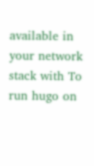available in your network stack with To run hugo on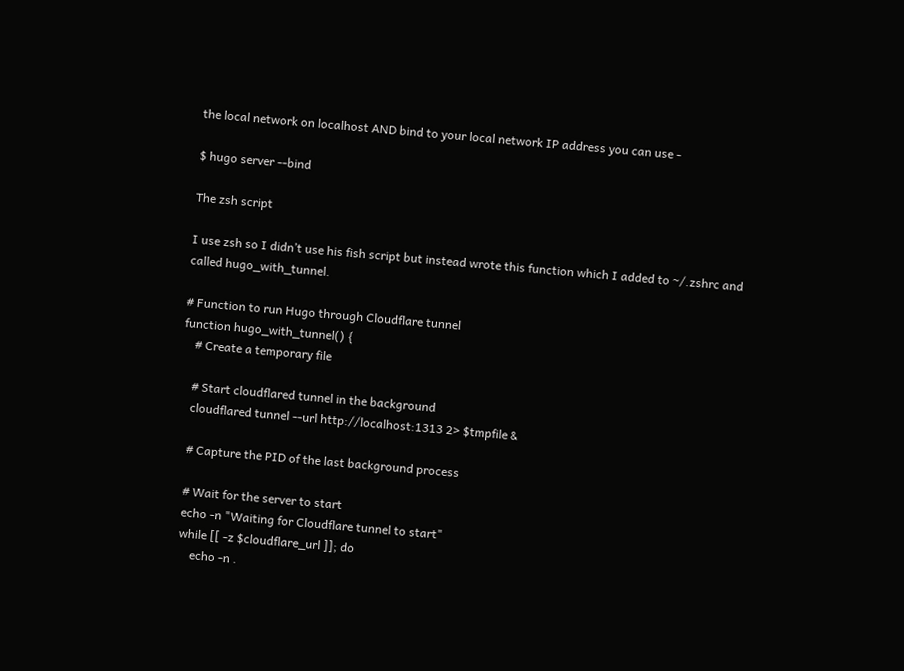the local network on localhost AND bind to your local network IP address you can use -

$ hugo server --bind

The zsh script

I use zsh so I didn’t use his fish script but instead wrote this function which I added to ~/.zshrc and called hugo_with_tunnel.

# Function to run Hugo through Cloudflare tunnel
function hugo_with_tunnel() {
    # Create a temporary file

    # Start cloudflared tunnel in the background
    cloudflared tunnel --url http://localhost:1313 2> $tmpfile &

    # Capture the PID of the last background process

    # Wait for the server to start
    echo -n "Waiting for Cloudflare tunnel to start"
    while [[ -z $cloudflare_url ]]; do
        echo -n .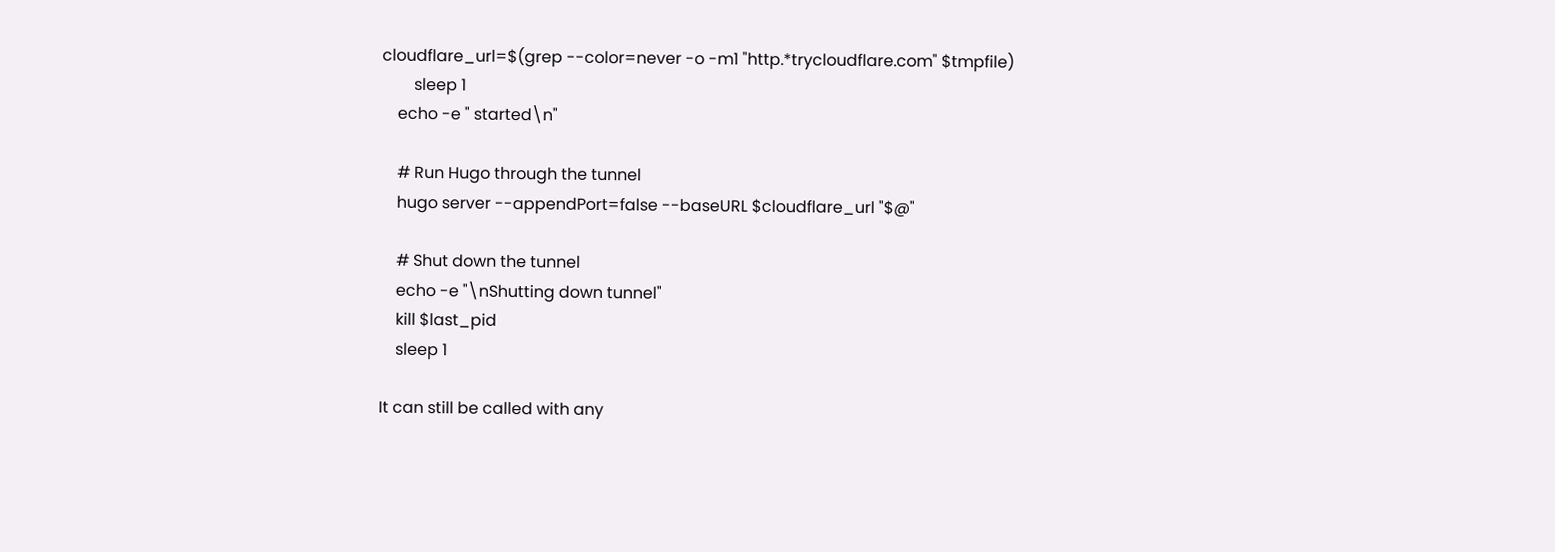cloudflare_url=$(grep --color=never -o -m1 "http.*trycloudflare.com" $tmpfile)
        sleep 1
    echo -e " started\n"

    # Run Hugo through the tunnel
    hugo server --appendPort=false --baseURL $cloudflare_url "$@"

    # Shut down the tunnel
    echo -e "\nShutting down tunnel"
    kill $last_pid
    sleep 1

It can still be called with any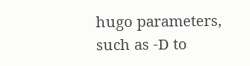hugo parameters, such as -D to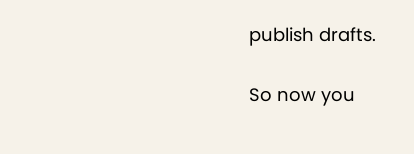publish drafts.

So now you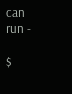can run -

$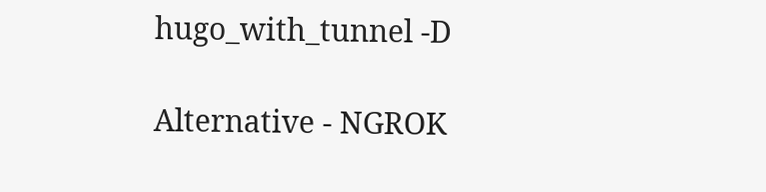hugo_with_tunnel -D

Alternative - NGROK